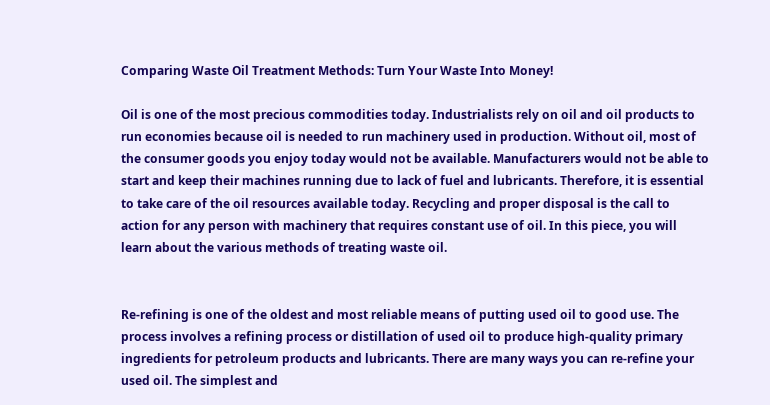Comparing Waste Oil Treatment Methods: Turn Your Waste Into Money!

Oil is one of the most precious commodities today. Industrialists rely on oil and oil products to run economies because oil is needed to run machinery used in production. Without oil, most of the consumer goods you enjoy today would not be available. Manufacturers would not be able to start and keep their machines running due to lack of fuel and lubricants. Therefore, it is essential to take care of the oil resources available today. Recycling and proper disposal is the call to action for any person with machinery that requires constant use of oil. In this piece, you will learn about the various methods of treating waste oil.


Re-refining is one of the oldest and most reliable means of putting used oil to good use. The process involves a refining process or distillation of used oil to produce high-quality primary ingredients for petroleum products and lubricants. There are many ways you can re-refine your used oil. The simplest and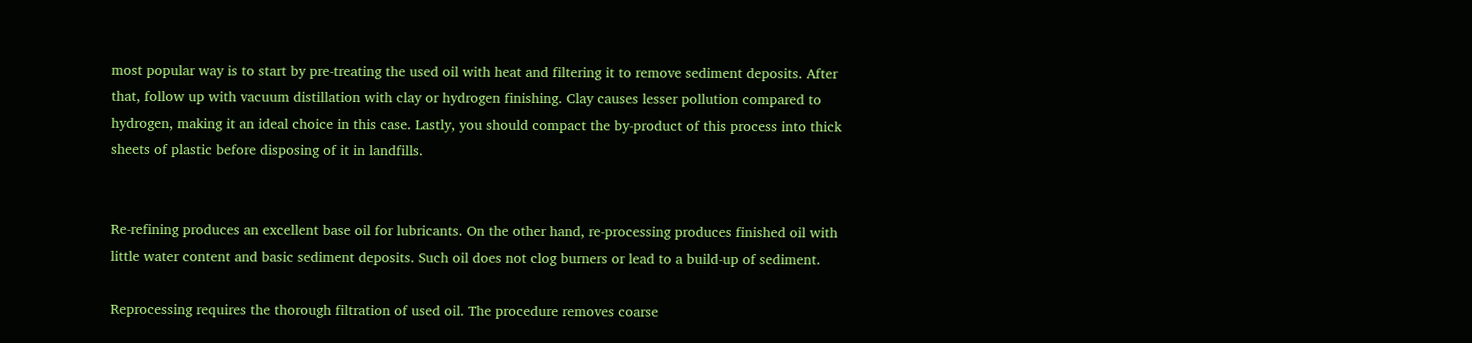most popular way is to start by pre-treating the used oil with heat and filtering it to remove sediment deposits. After that, follow up with vacuum distillation with clay or hydrogen finishing. Clay causes lesser pollution compared to hydrogen, making it an ideal choice in this case. Lastly, you should compact the by-product of this process into thick sheets of plastic before disposing of it in landfills.


Re-refining produces an excellent base oil for lubricants. On the other hand, re-processing produces finished oil with little water content and basic sediment deposits. Such oil does not clog burners or lead to a build-up of sediment.

Reprocessing requires the thorough filtration of used oil. The procedure removes coarse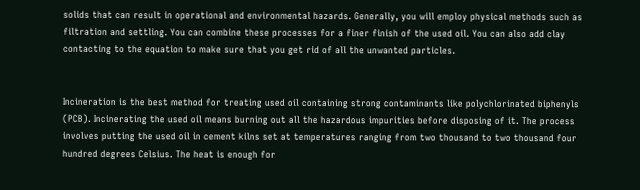solids that can result in operational and environmental hazards. Generally, you will employ physical methods such as filtration and settling. You can combine these processes for a finer finish of the used oil. You can also add clay contacting to the equation to make sure that you get rid of all the unwanted particles.


Incineration is the best method for treating used oil containing strong contaminants like polychlorinated biphenyls (PCB). Incinerating the used oil means burning out all the hazardous impurities before disposing of it. The process involves putting the used oil in cement kilns set at temperatures ranging from two thousand to two thousand four hundred degrees Celsius. The heat is enough for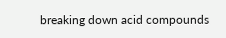breaking down acid compounds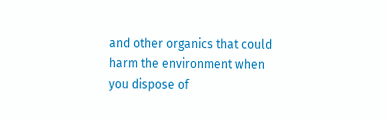and other organics that could harm the environment when you dispose of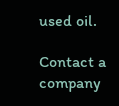used oil.

Contact a company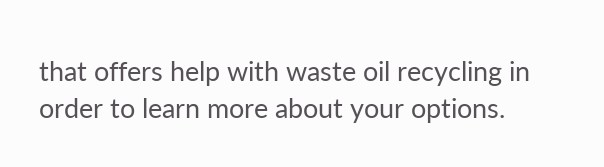that offers help with waste oil recycling in order to learn more about your options.